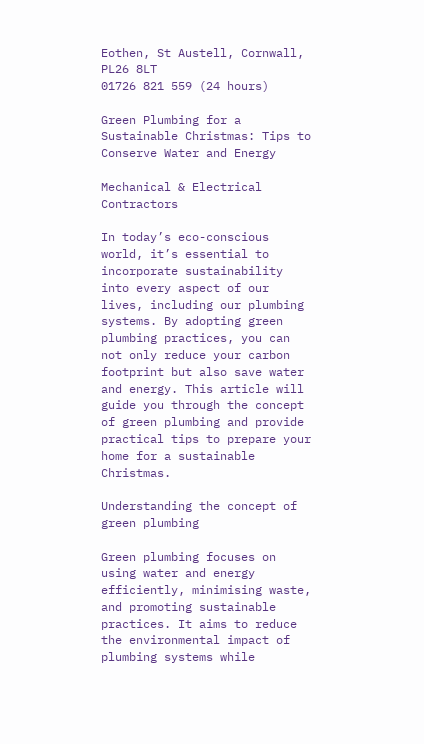Eothen, St Austell, Cornwall, PL26 8LT
01726 821 559 (24 hours)

Green Plumbing for a Sustainable Christmas: Tips to Conserve Water and Energy

Mechanical & Electrical Contractors

In today’s eco-conscious world, it’s essential to incorporate sustainability into every aspect of our lives, including our plumbing systems. By adopting green plumbing practices, you can not only reduce your carbon footprint but also save water and energy. This article will guide you through the concept of green plumbing and provide practical tips to prepare your home for a sustainable Christmas.

Understanding the concept of green plumbing

Green plumbing focuses on using water and energy efficiently, minimising waste, and promoting sustainable practices. It aims to reduce the environmental impact of plumbing systems while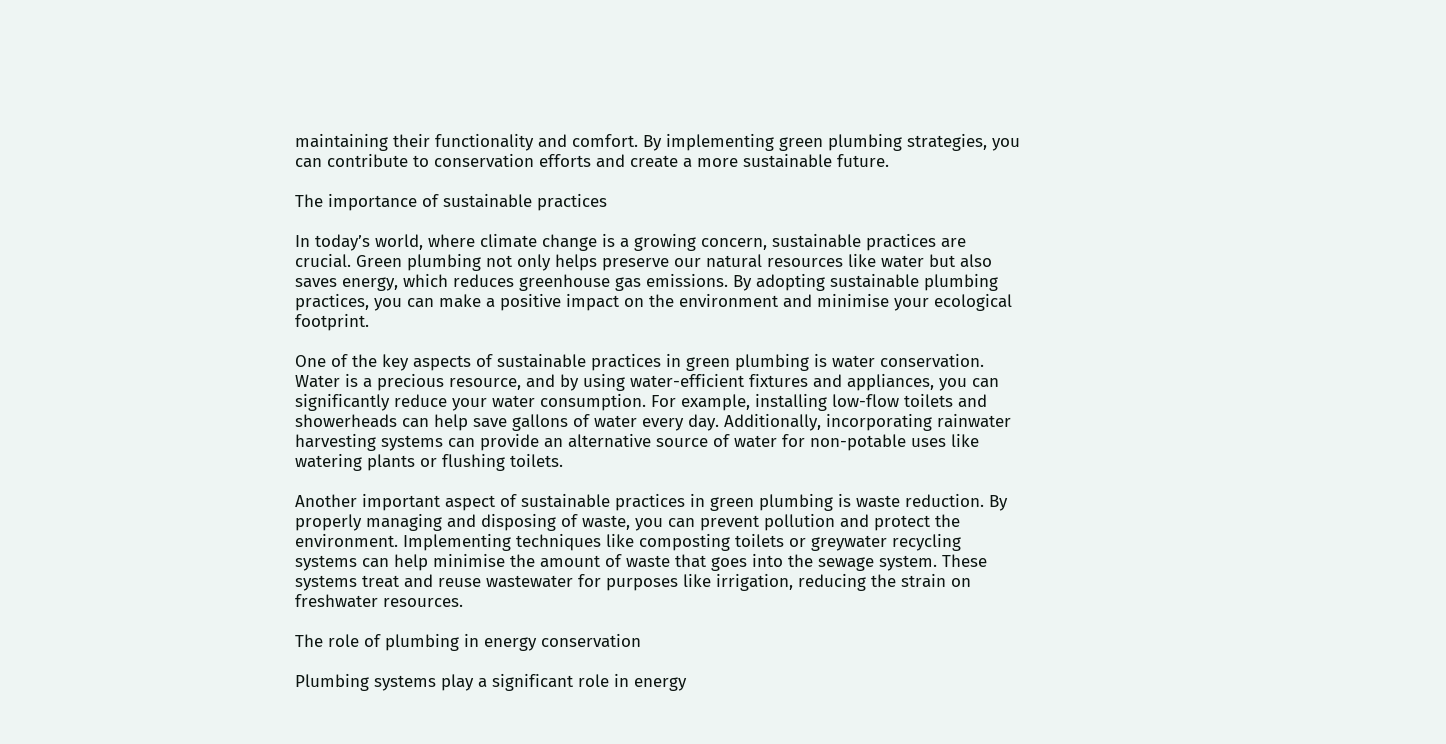maintaining their functionality and comfort. By implementing green plumbing strategies, you can contribute to conservation efforts and create a more sustainable future.

The importance of sustainable practices

In today’s world, where climate change is a growing concern, sustainable practices are crucial. Green plumbing not only helps preserve our natural resources like water but also saves energy, which reduces greenhouse gas emissions. By adopting sustainable plumbing practices, you can make a positive impact on the environment and minimise your ecological footprint.

One of the key aspects of sustainable practices in green plumbing is water conservation. Water is a precious resource, and by using water-efficient fixtures and appliances, you can significantly reduce your water consumption. For example, installing low-flow toilets and showerheads can help save gallons of water every day. Additionally, incorporating rainwater harvesting systems can provide an alternative source of water for non-potable uses like watering plants or flushing toilets.

Another important aspect of sustainable practices in green plumbing is waste reduction. By properly managing and disposing of waste, you can prevent pollution and protect the environment. Implementing techniques like composting toilets or greywater recycling systems can help minimise the amount of waste that goes into the sewage system. These systems treat and reuse wastewater for purposes like irrigation, reducing the strain on freshwater resources.

The role of plumbing in energy conservation

Plumbing systems play a significant role in energy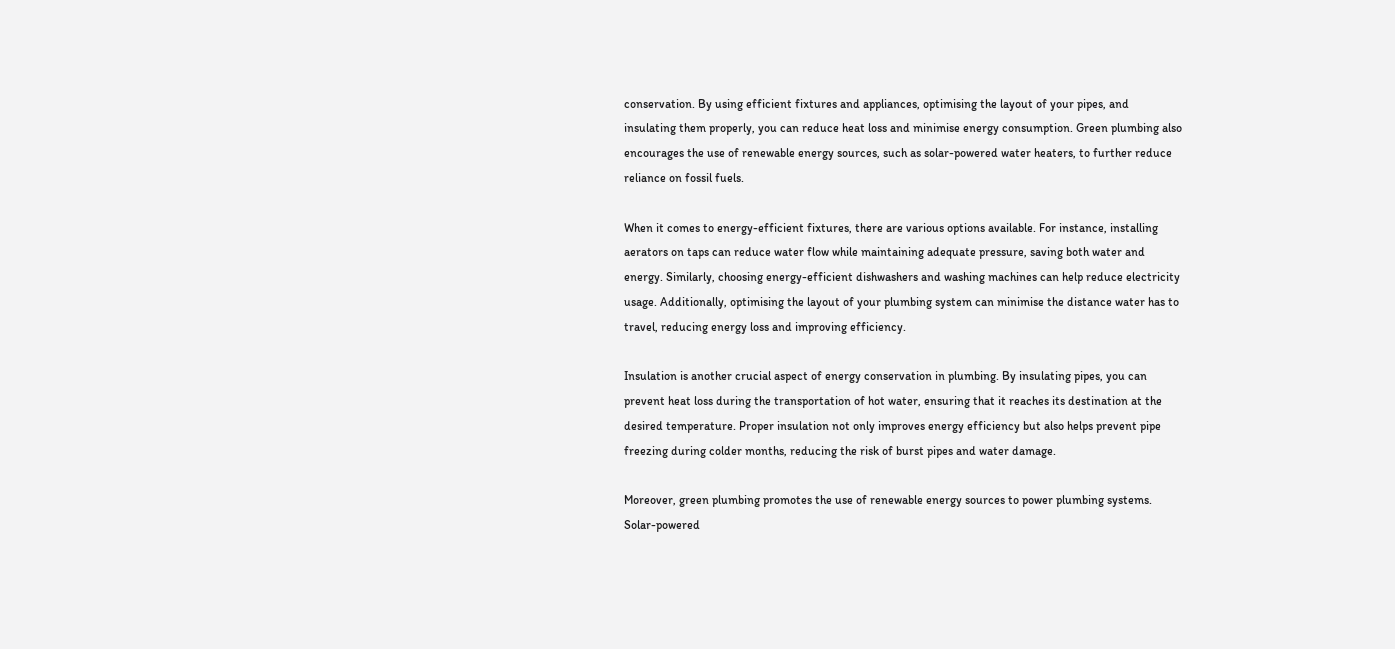conservation. By using efficient fixtures and appliances, optimising the layout of your pipes, and insulating them properly, you can reduce heat loss and minimise energy consumption. Green plumbing also encourages the use of renewable energy sources, such as solar-powered water heaters, to further reduce reliance on fossil fuels.

When it comes to energy-efficient fixtures, there are various options available. For instance, installing aerators on taps can reduce water flow while maintaining adequate pressure, saving both water and energy. Similarly, choosing energy-efficient dishwashers and washing machines can help reduce electricity usage. Additionally, optimising the layout of your plumbing system can minimise the distance water has to travel, reducing energy loss and improving efficiency.

Insulation is another crucial aspect of energy conservation in plumbing. By insulating pipes, you can prevent heat loss during the transportation of hot water, ensuring that it reaches its destination at the desired temperature. Proper insulation not only improves energy efficiency but also helps prevent pipe freezing during colder months, reducing the risk of burst pipes and water damage.

Moreover, green plumbing promotes the use of renewable energy sources to power plumbing systems. Solar-powered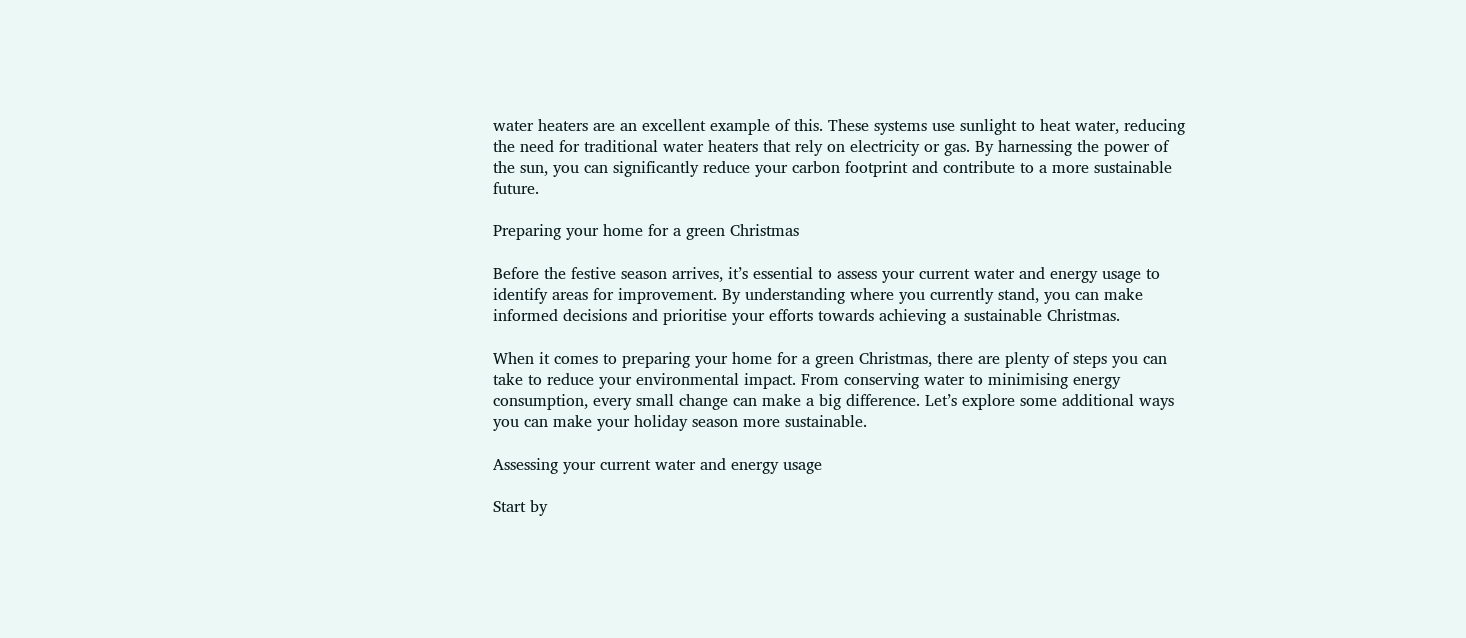water heaters are an excellent example of this. These systems use sunlight to heat water, reducing the need for traditional water heaters that rely on electricity or gas. By harnessing the power of the sun, you can significantly reduce your carbon footprint and contribute to a more sustainable future.

Preparing your home for a green Christmas

Before the festive season arrives, it’s essential to assess your current water and energy usage to identify areas for improvement. By understanding where you currently stand, you can make informed decisions and prioritise your efforts towards achieving a sustainable Christmas.

When it comes to preparing your home for a green Christmas, there are plenty of steps you can take to reduce your environmental impact. From conserving water to minimising energy consumption, every small change can make a big difference. Let’s explore some additional ways you can make your holiday season more sustainable.

Assessing your current water and energy usage

Start by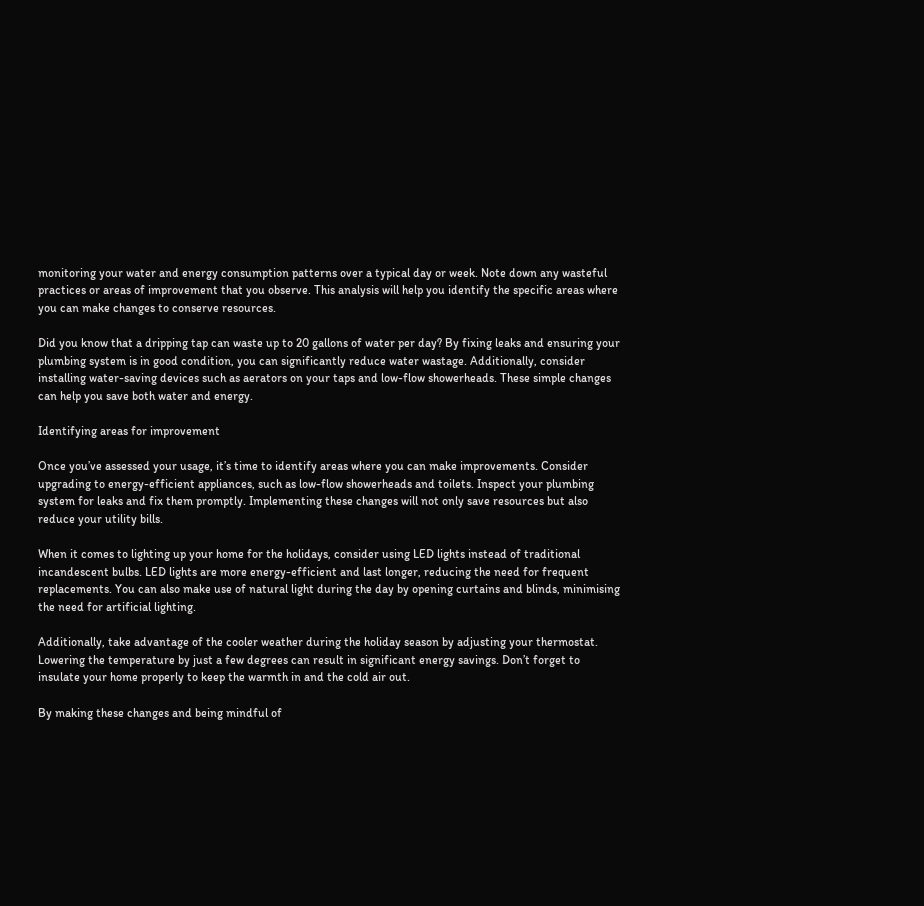monitoring your water and energy consumption patterns over a typical day or week. Note down any wasteful practices or areas of improvement that you observe. This analysis will help you identify the specific areas where you can make changes to conserve resources.

Did you know that a dripping tap can waste up to 20 gallons of water per day? By fixing leaks and ensuring your plumbing system is in good condition, you can significantly reduce water wastage. Additionally, consider installing water-saving devices such as aerators on your taps and low-flow showerheads. These simple changes can help you save both water and energy.

Identifying areas for improvement

Once you’ve assessed your usage, it’s time to identify areas where you can make improvements. Consider upgrading to energy-efficient appliances, such as low-flow showerheads and toilets. Inspect your plumbing system for leaks and fix them promptly. Implementing these changes will not only save resources but also reduce your utility bills.

When it comes to lighting up your home for the holidays, consider using LED lights instead of traditional incandescent bulbs. LED lights are more energy-efficient and last longer, reducing the need for frequent replacements. You can also make use of natural light during the day by opening curtains and blinds, minimising the need for artificial lighting.

Additionally, take advantage of the cooler weather during the holiday season by adjusting your thermostat. Lowering the temperature by just a few degrees can result in significant energy savings. Don’t forget to insulate your home properly to keep the warmth in and the cold air out.

By making these changes and being mindful of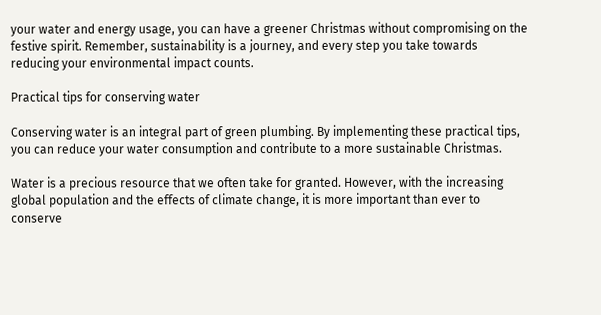your water and energy usage, you can have a greener Christmas without compromising on the festive spirit. Remember, sustainability is a journey, and every step you take towards reducing your environmental impact counts.

Practical tips for conserving water

Conserving water is an integral part of green plumbing. By implementing these practical tips, you can reduce your water consumption and contribute to a more sustainable Christmas.

Water is a precious resource that we often take for granted. However, with the increasing global population and the effects of climate change, it is more important than ever to conserve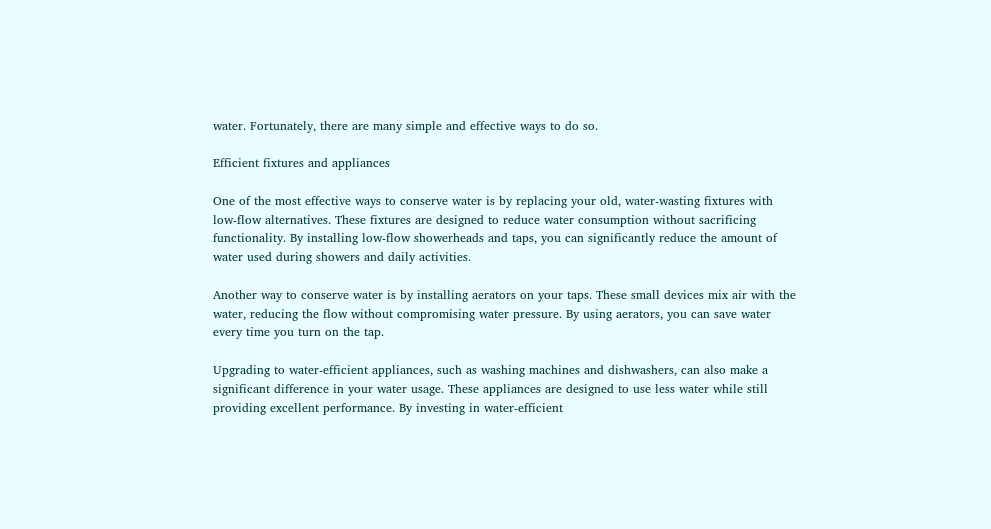water. Fortunately, there are many simple and effective ways to do so.

Efficient fixtures and appliances

One of the most effective ways to conserve water is by replacing your old, water-wasting fixtures with low-flow alternatives. These fixtures are designed to reduce water consumption without sacrificing functionality. By installing low-flow showerheads and taps, you can significantly reduce the amount of water used during showers and daily activities.

Another way to conserve water is by installing aerators on your taps. These small devices mix air with the water, reducing the flow without compromising water pressure. By using aerators, you can save water every time you turn on the tap.

Upgrading to water-efficient appliances, such as washing machines and dishwashers, can also make a significant difference in your water usage. These appliances are designed to use less water while still providing excellent performance. By investing in water-efficient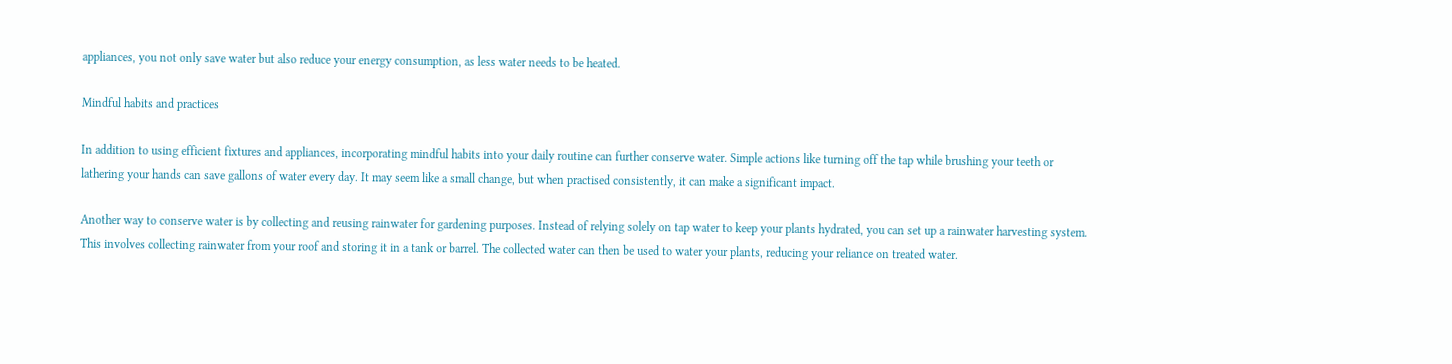appliances, you not only save water but also reduce your energy consumption, as less water needs to be heated.

Mindful habits and practices

In addition to using efficient fixtures and appliances, incorporating mindful habits into your daily routine can further conserve water. Simple actions like turning off the tap while brushing your teeth or lathering your hands can save gallons of water every day. It may seem like a small change, but when practised consistently, it can make a significant impact.

Another way to conserve water is by collecting and reusing rainwater for gardening purposes. Instead of relying solely on tap water to keep your plants hydrated, you can set up a rainwater harvesting system. This involves collecting rainwater from your roof and storing it in a tank or barrel. The collected water can then be used to water your plants, reducing your reliance on treated water.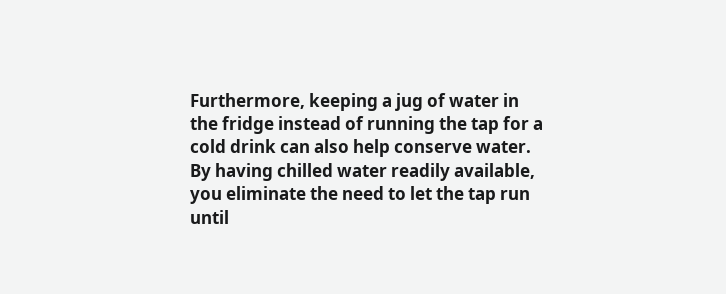Furthermore, keeping a jug of water in the fridge instead of running the tap for a cold drink can also help conserve water. By having chilled water readily available, you eliminate the need to let the tap run until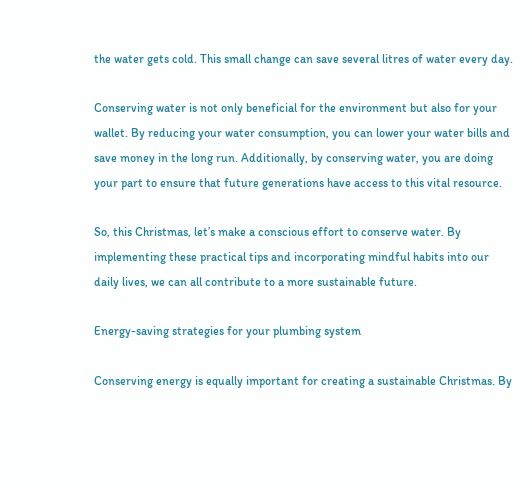the water gets cold. This small change can save several litres of water every day.

Conserving water is not only beneficial for the environment but also for your wallet. By reducing your water consumption, you can lower your water bills and save money in the long run. Additionally, by conserving water, you are doing your part to ensure that future generations have access to this vital resource.

So, this Christmas, let’s make a conscious effort to conserve water. By implementing these practical tips and incorporating mindful habits into our daily lives, we can all contribute to a more sustainable future.

Energy-saving strategies for your plumbing system

Conserving energy is equally important for creating a sustainable Christmas. By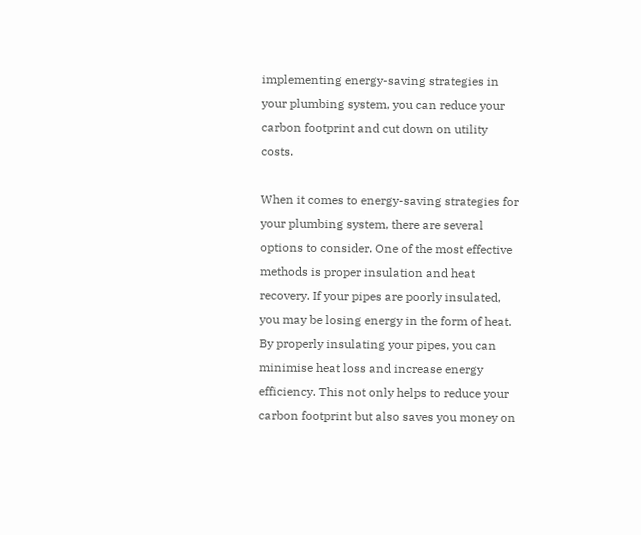implementing energy-saving strategies in your plumbing system, you can reduce your carbon footprint and cut down on utility costs.

When it comes to energy-saving strategies for your plumbing system, there are several options to consider. One of the most effective methods is proper insulation and heat recovery. If your pipes are poorly insulated, you may be losing energy in the form of heat. By properly insulating your pipes, you can minimise heat loss and increase energy efficiency. This not only helps to reduce your carbon footprint but also saves you money on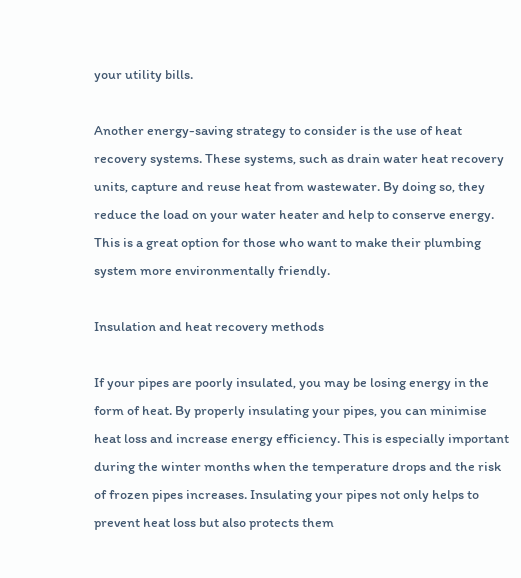your utility bills.

Another energy-saving strategy to consider is the use of heat recovery systems. These systems, such as drain water heat recovery units, capture and reuse heat from wastewater. By doing so, they reduce the load on your water heater and help to conserve energy. This is a great option for those who want to make their plumbing system more environmentally friendly.

Insulation and heat recovery methods

If your pipes are poorly insulated, you may be losing energy in the form of heat. By properly insulating your pipes, you can minimise heat loss and increase energy efficiency. This is especially important during the winter months when the temperature drops and the risk of frozen pipes increases. Insulating your pipes not only helps to prevent heat loss but also protects them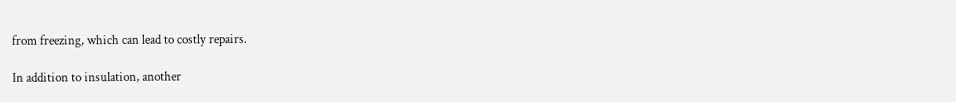from freezing, which can lead to costly repairs.

In addition to insulation, another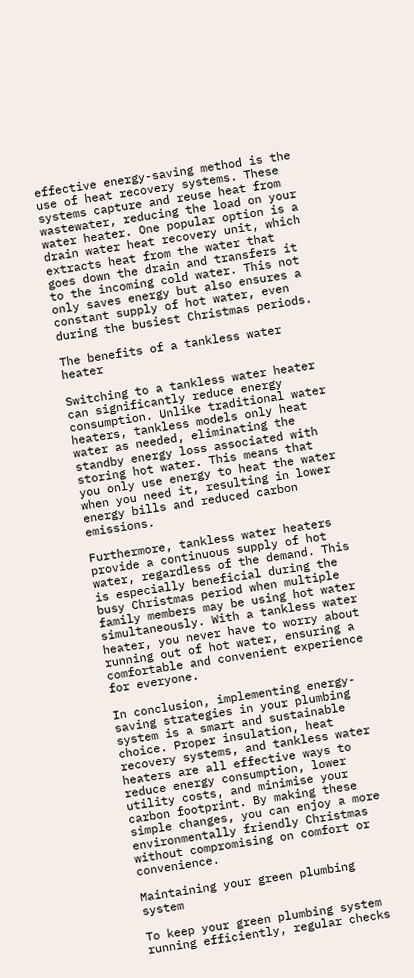effective energy-saving method is the use of heat recovery systems. These systems capture and reuse heat from wastewater, reducing the load on your water heater. One popular option is a drain water heat recovery unit, which extracts heat from the water that goes down the drain and transfers it to the incoming cold water. This not only saves energy but also ensures a constant supply of hot water, even during the busiest Christmas periods.

The benefits of a tankless water heater

Switching to a tankless water heater can significantly reduce energy consumption. Unlike traditional water heaters, tankless models only heat water as needed, eliminating the standby energy loss associated with storing hot water. This means that you only use energy to heat the water when you need it, resulting in lower energy bills and reduced carbon emissions.

Furthermore, tankless water heaters provide a continuous supply of hot water, regardless of the demand. This is especially beneficial during the busy Christmas period when multiple family members may be using hot water simultaneously. With a tankless water heater, you never have to worry about running out of hot water, ensuring a comfortable and convenient experience for everyone.

In conclusion, implementing energy-saving strategies in your plumbing system is a smart and sustainable choice. Proper insulation, heat recovery systems, and tankless water heaters are all effective ways to reduce energy consumption, lower utility costs, and minimise your carbon footprint. By making these simple changes, you can enjoy a more environmentally friendly Christmas without compromising on comfort or convenience.

Maintaining your green plumbing system

To keep your green plumbing system running efficiently, regular checks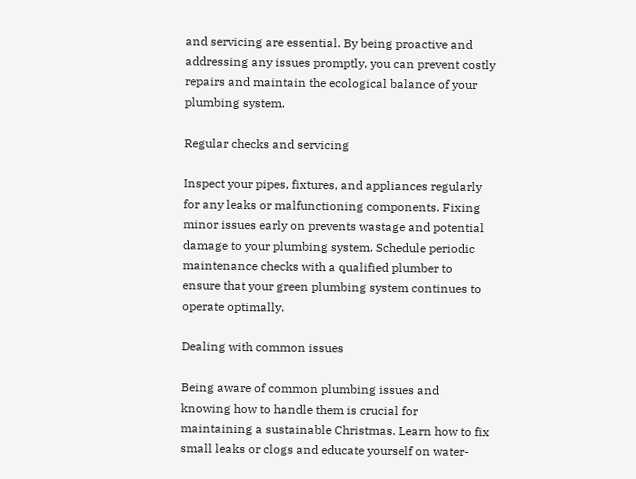and servicing are essential. By being proactive and addressing any issues promptly, you can prevent costly repairs and maintain the ecological balance of your plumbing system.

Regular checks and servicing

Inspect your pipes, fixtures, and appliances regularly for any leaks or malfunctioning components. Fixing minor issues early on prevents wastage and potential damage to your plumbing system. Schedule periodic maintenance checks with a qualified plumber to ensure that your green plumbing system continues to operate optimally.

Dealing with common issues

Being aware of common plumbing issues and knowing how to handle them is crucial for maintaining a sustainable Christmas. Learn how to fix small leaks or clogs and educate yourself on water-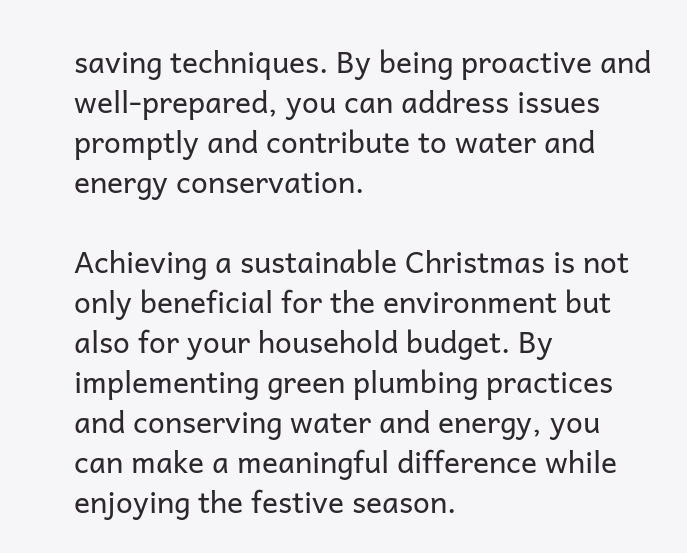saving techniques. By being proactive and well-prepared, you can address issues promptly and contribute to water and energy conservation.

Achieving a sustainable Christmas is not only beneficial for the environment but also for your household budget. By implementing green plumbing practices and conserving water and energy, you can make a meaningful difference while enjoying the festive season.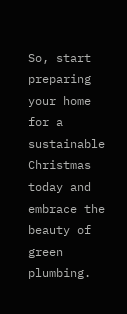So, start preparing your home for a sustainable Christmas today and embrace the beauty of green plumbing.